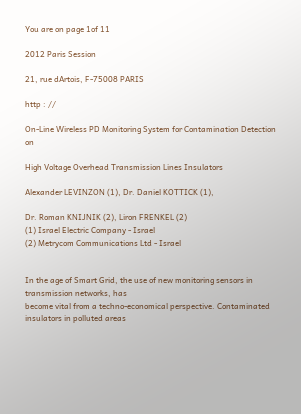You are on page 1of 11

2012 Paris Session

21, rue dArtois, F-75008 PARIS

http : //

On-Line Wireless PD Monitoring System for Contamination Detection on

High Voltage Overhead Transmission Lines Insulators

Alexander LEVINZON (1), Dr. Daniel KOTTICK (1),

Dr. Roman KNIJNIK (2), Liron FRENKEL (2)
(1) Israel Electric Company - Israel
(2) Metrycom Communications Ltd - Israel


In the age of Smart Grid, the use of new monitoring sensors in transmission networks, has
become vital from a techno-economical perspective. Contaminated insulators in polluted areas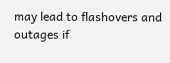may lead to flashovers and outages if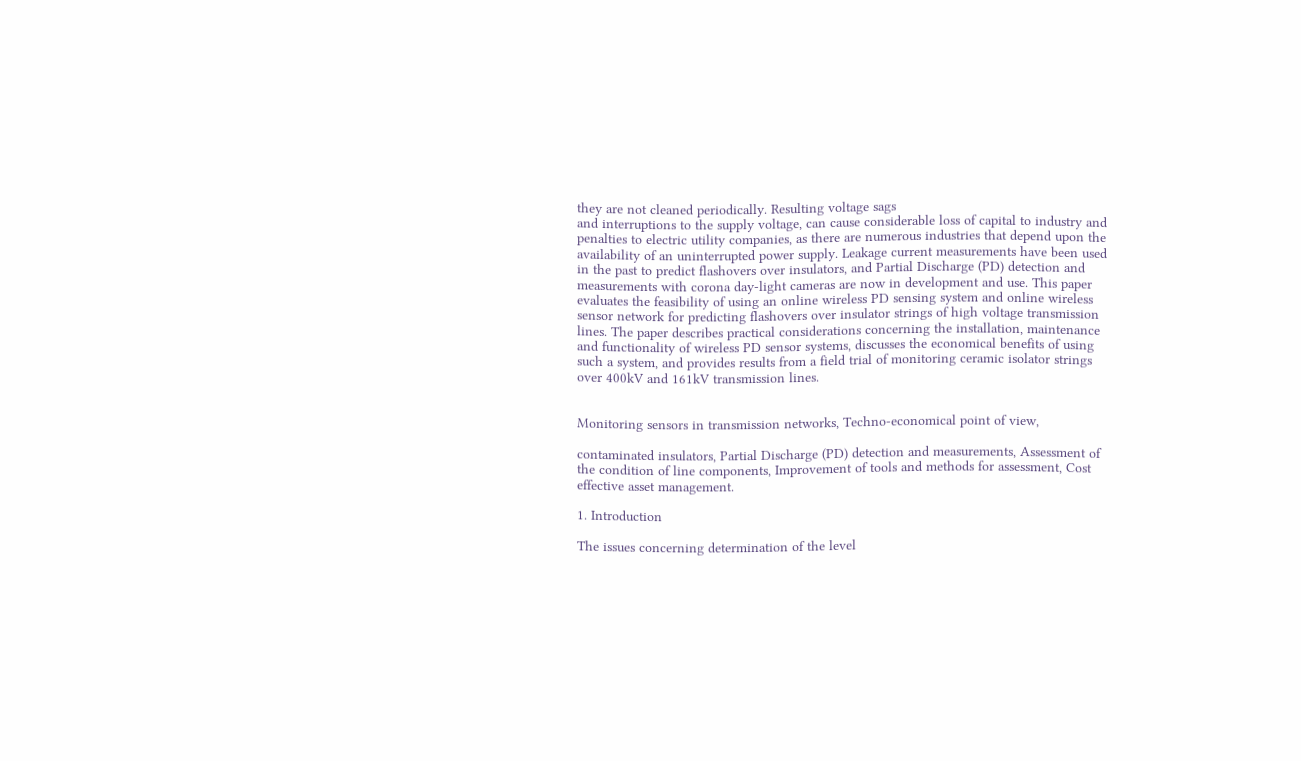they are not cleaned periodically. Resulting voltage sags
and interruptions to the supply voltage, can cause considerable loss of capital to industry and
penalties to electric utility companies, as there are numerous industries that depend upon the
availability of an uninterrupted power supply. Leakage current measurements have been used
in the past to predict flashovers over insulators, and Partial Discharge (PD) detection and
measurements with corona day-light cameras are now in development and use. This paper
evaluates the feasibility of using an online wireless PD sensing system and online wireless
sensor network for predicting flashovers over insulator strings of high voltage transmission
lines. The paper describes practical considerations concerning the installation, maintenance
and functionality of wireless PD sensor systems, discusses the economical benefits of using
such a system, and provides results from a field trial of monitoring ceramic isolator strings
over 400kV and 161kV transmission lines.


Monitoring sensors in transmission networks, Techno-economical point of view,

contaminated insulators, Partial Discharge (PD) detection and measurements, Assessment of
the condition of line components, Improvement of tools and methods for assessment, Cost
effective asset management.

1. Introduction

The issues concerning determination of the level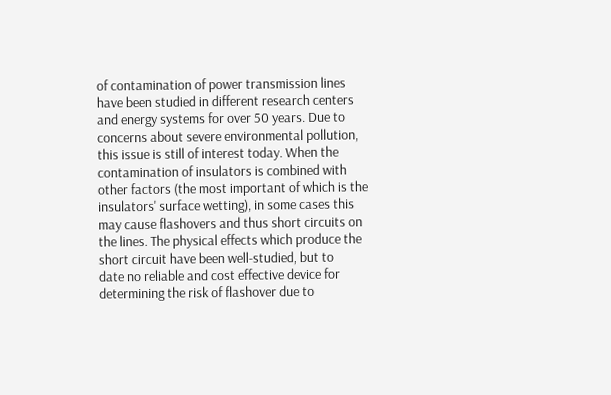of contamination of power transmission lines
have been studied in different research centers and energy systems for over 50 years. Due to
concerns about severe environmental pollution, this issue is still of interest today. When the
contamination of insulators is combined with other factors (the most important of which is the
insulators' surface wetting), in some cases this may cause flashovers and thus short circuits on
the lines. The physical effects which produce the short circuit have been well-studied, but to
date no reliable and cost effective device for determining the risk of flashover due to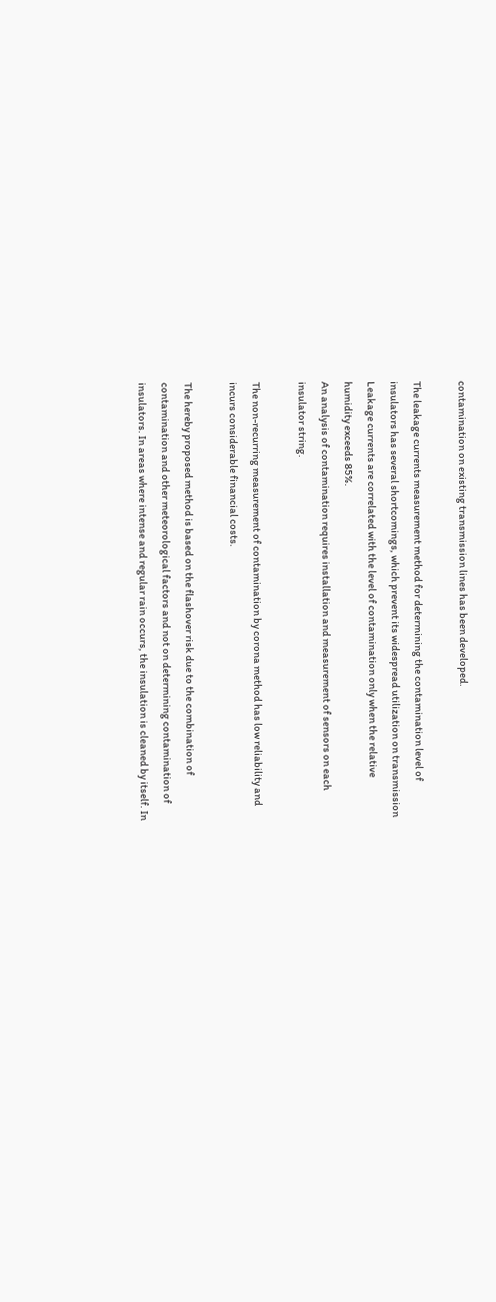contamination on existing transmission lines has been developed.

The leakage currents measurement method for determining the contamination level of
insulators has several shortcomings, which prevent its widespread utilization on transmission
Leakage currents are correlated with the level of contamination only when the relative
humidity exceeds 85%.
An analysis of contamination requires installation and measurement of sensors on each
insulator string.

The non-recurring measurement of contamination by corona method has low reliability and
incurs considerable financial costs.

The hereby proposed method is based on the flashover risk due to the combination of
contamination and other meteorological factors and not on determining contamination of
insulators. In areas where intense and regular rain occurs, the insulation is cleaned by itself. In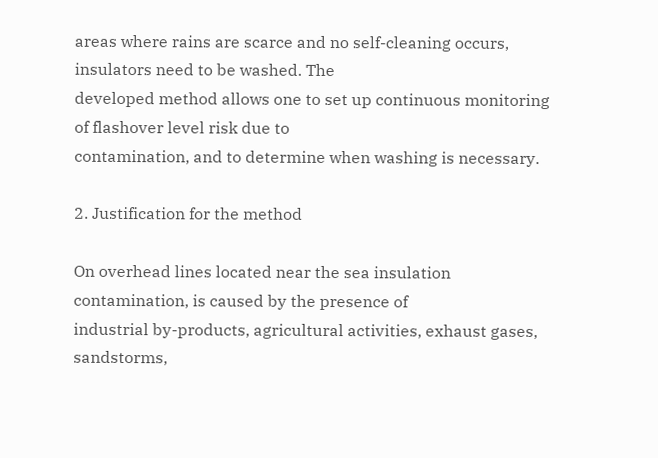areas where rains are scarce and no self-cleaning occurs, insulators need to be washed. The
developed method allows one to set up continuous monitoring of flashover level risk due to
contamination, and to determine when washing is necessary.

2. Justification for the method

On overhead lines located near the sea insulation contamination, is caused by the presence of
industrial by-products, agricultural activities, exhaust gases, sandstorms,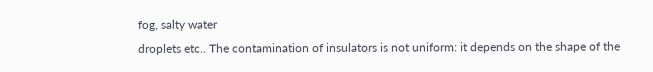fog, salty water
droplets etc.. The contamination of insulators is not uniform: it depends on the shape of the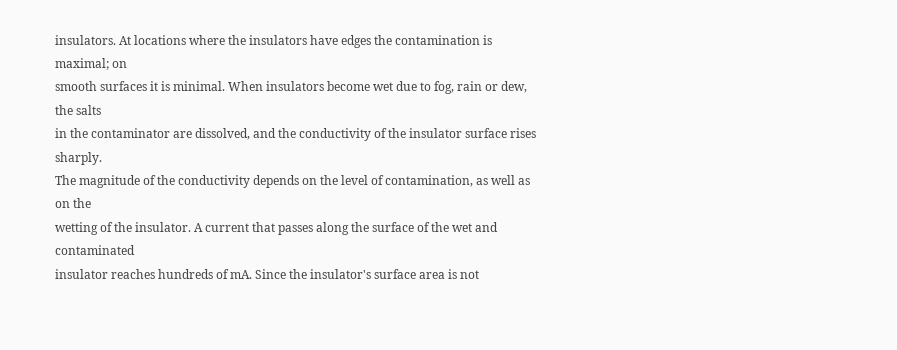insulators. At locations where the insulators have edges the contamination is maximal; on
smooth surfaces it is minimal. When insulators become wet due to fog, rain or dew, the salts
in the contaminator are dissolved, and the conductivity of the insulator surface rises sharply.
The magnitude of the conductivity depends on the level of contamination, as well as on the
wetting of the insulator. A current that passes along the surface of the wet and contaminated
insulator reaches hundreds of mA. Since the insulator's surface area is not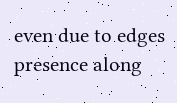even due to edges
presence along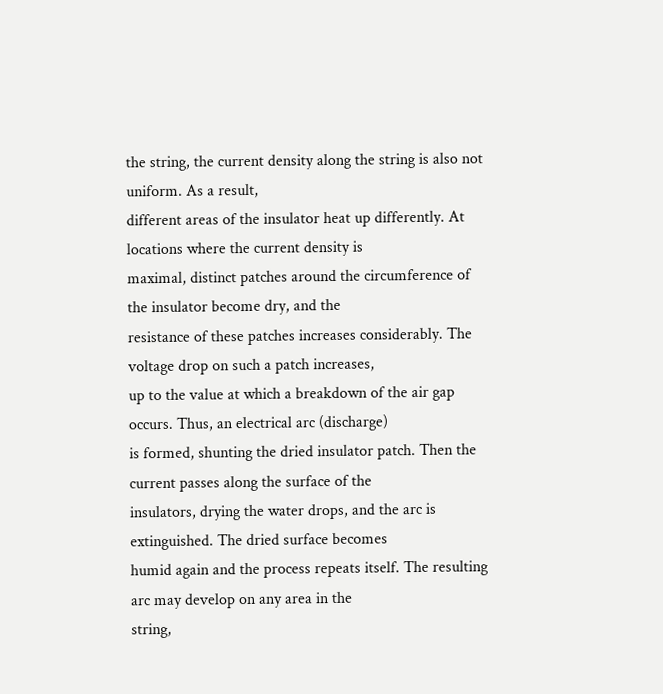the string, the current density along the string is also not uniform. As a result,
different areas of the insulator heat up differently. At locations where the current density is
maximal, distinct patches around the circumference of the insulator become dry, and the
resistance of these patches increases considerably. The voltage drop on such a patch increases,
up to the value at which a breakdown of the air gap occurs. Thus, an electrical arc (discharge)
is formed, shunting the dried insulator patch. Then the current passes along the surface of the
insulators, drying the water drops, and the arc is extinguished. The dried surface becomes
humid again and the process repeats itself. The resulting arc may develop on any area in the
string,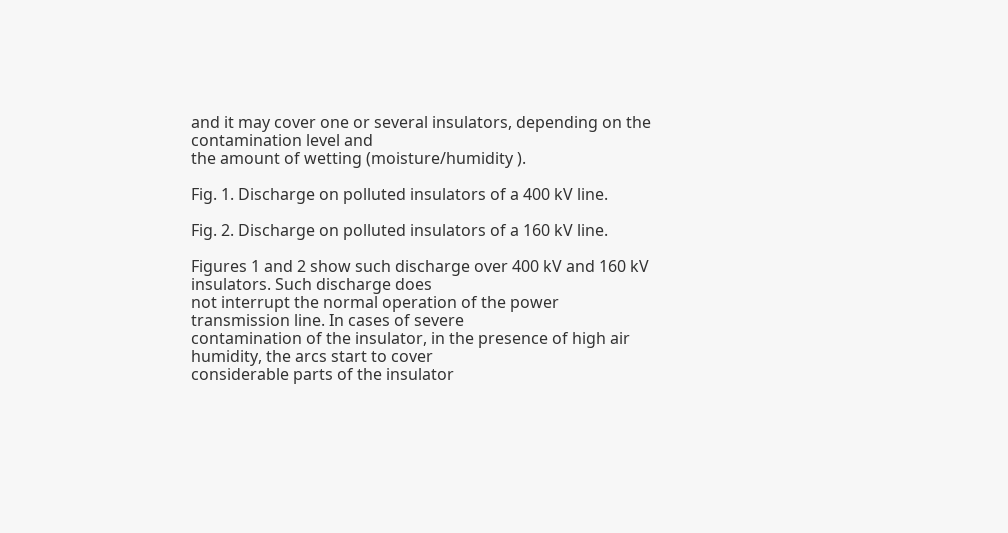and it may cover one or several insulators, depending on the contamination level and
the amount of wetting (moisture/humidity ).

Fig. 1. Discharge on polluted insulators of a 400 kV line.

Fig. 2. Discharge on polluted insulators of a 160 kV line.

Figures 1 and 2 show such discharge over 400 kV and 160 kV insulators. Such discharge does
not interrupt the normal operation of the power transmission line. In cases of severe
contamination of the insulator, in the presence of high air humidity, the arcs start to cover
considerable parts of the insulator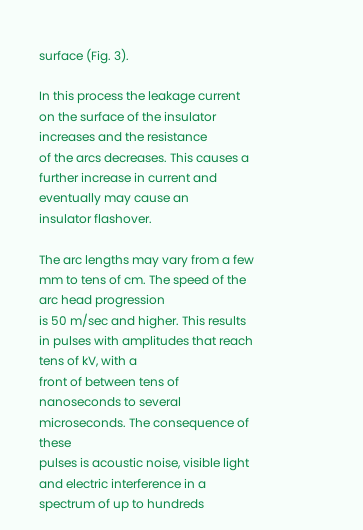surface (Fig. 3).

In this process the leakage current on the surface of the insulator increases and the resistance
of the arcs decreases. This causes a further increase in current and eventually may cause an
insulator flashover.

The arc lengths may vary from a few mm to tens of cm. The speed of the arc head progression
is 50 m/sec and higher. This results in pulses with amplitudes that reach tens of kV, with a
front of between tens of nanoseconds to several microseconds. The consequence of these
pulses is acoustic noise, visible light and electric interference in a spectrum of up to hundreds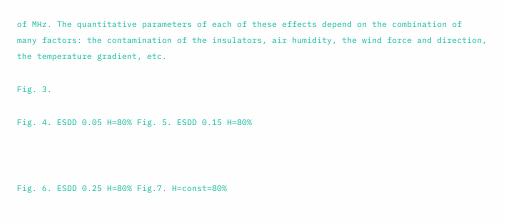of MHz. The quantitative parameters of each of these effects depend on the combination of
many factors: the contamination of the insulators, air humidity, the wind force and direction,
the temperature gradient, etc.

Fig. 3.

Fig. 4. ESDD 0.05 H=80% Fig. 5. ESDD 0.15 H=80%



Fig. 6. ESDD 0.25 H=80% Fig.7. H=const=80%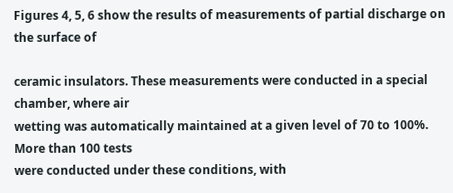Figures 4, 5, 6 show the results of measurements of partial discharge on the surface of

ceramic insulators. These measurements were conducted in a special chamber, where air
wetting was automatically maintained at a given level of 70 to 100%. More than 100 tests
were conducted under these conditions, with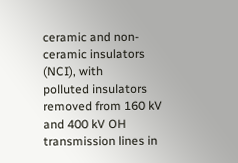ceramic and non-ceramic insulators (NCI), with
polluted insulators removed from 160 kV and 400 kV OH transmission lines in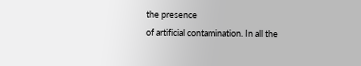the presence
of artificial contamination. In all the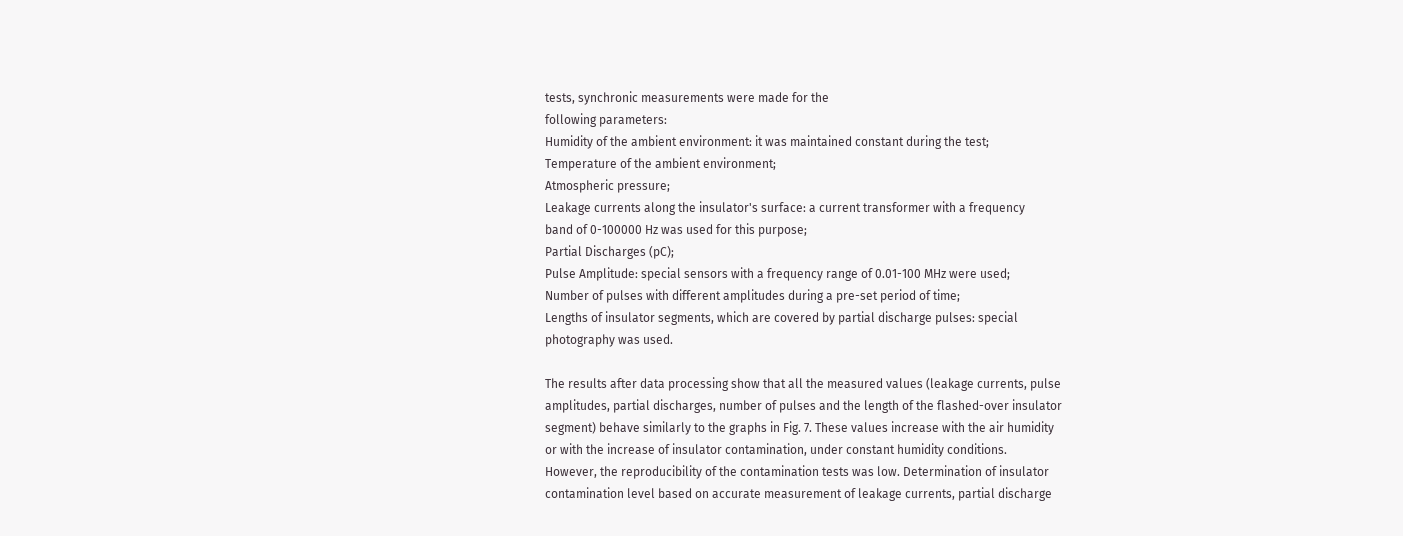tests, synchronic measurements were made for the
following parameters:
Humidity of the ambient environment: it was maintained constant during the test;
Temperature of the ambient environment;
Atmospheric pressure;
Leakage currents along the insulator's surface: a current transformer with a frequency
band of 0-100000 Hz was used for this purpose;
Partial Discharges (pC);
Pulse Amplitude: special sensors with a frequency range of 0.01-100 MHz were used;
Number of pulses with different amplitudes during a pre-set period of time;
Lengths of insulator segments, which are covered by partial discharge pulses: special
photography was used.

The results after data processing show that all the measured values (leakage currents, pulse
amplitudes, partial discharges, number of pulses and the length of the flashed-over insulator
segment) behave similarly to the graphs in Fig. 7. These values increase with the air humidity
or with the increase of insulator contamination, under constant humidity conditions.
However, the reproducibility of the contamination tests was low. Determination of insulator
contamination level based on accurate measurement of leakage currents, partial discharge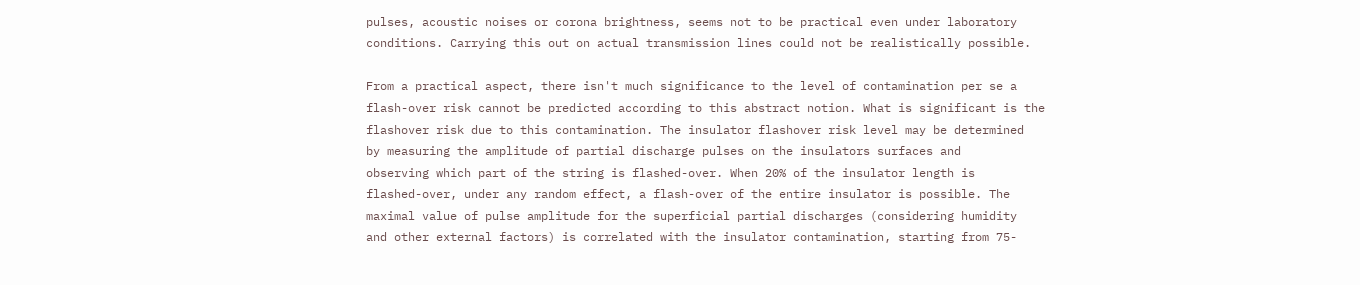pulses, acoustic noises or corona brightness, seems not to be practical even under laboratory
conditions. Carrying this out on actual transmission lines could not be realistically possible.

From a practical aspect, there isn't much significance to the level of contamination per se a
flash-over risk cannot be predicted according to this abstract notion. What is significant is the
flashover risk due to this contamination. The insulator flashover risk level may be determined
by measuring the amplitude of partial discharge pulses on the insulators surfaces and
observing which part of the string is flashed-over. When 20% of the insulator length is
flashed-over, under any random effect, a flash-over of the entire insulator is possible. The
maximal value of pulse amplitude for the superficial partial discharges (considering humidity
and other external factors) is correlated with the insulator contamination, starting from 75-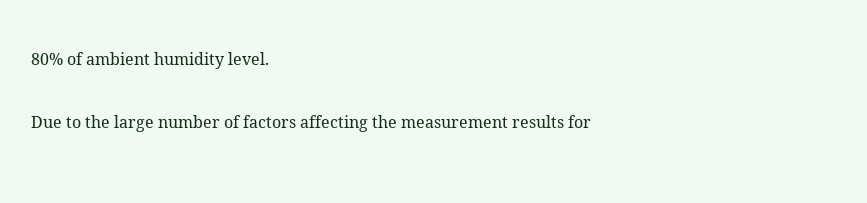80% of ambient humidity level.

Due to the large number of factors affecting the measurement results for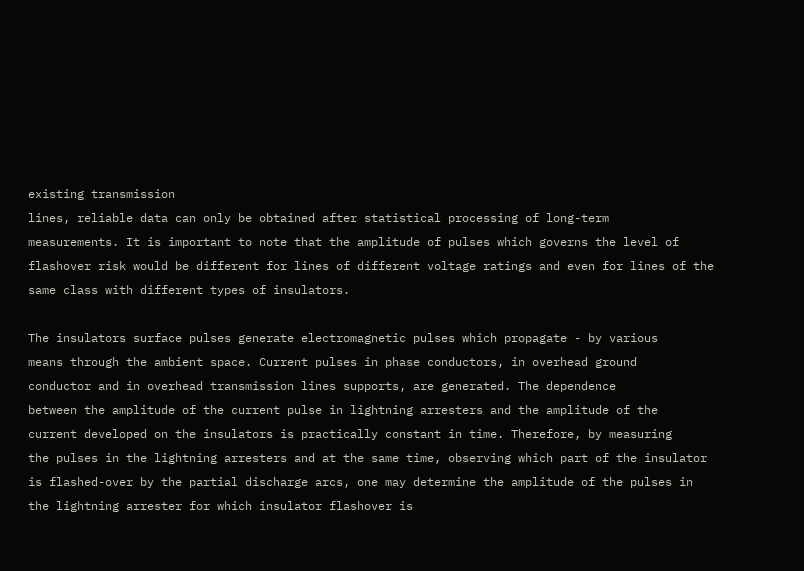existing transmission
lines, reliable data can only be obtained after statistical processing of long-term
measurements. It is important to note that the amplitude of pulses which governs the level of
flashover risk would be different for lines of different voltage ratings and even for lines of the
same class with different types of insulators.

The insulators surface pulses generate electromagnetic pulses which propagate - by various
means through the ambient space. Current pulses in phase conductors, in overhead ground
conductor and in overhead transmission lines supports, are generated. The dependence
between the amplitude of the current pulse in lightning arresters and the amplitude of the
current developed on the insulators is practically constant in time. Therefore, by measuring
the pulses in the lightning arresters and at the same time, observing which part of the insulator
is flashed-over by the partial discharge arcs, one may determine the amplitude of the pulses in
the lightning arrester for which insulator flashover is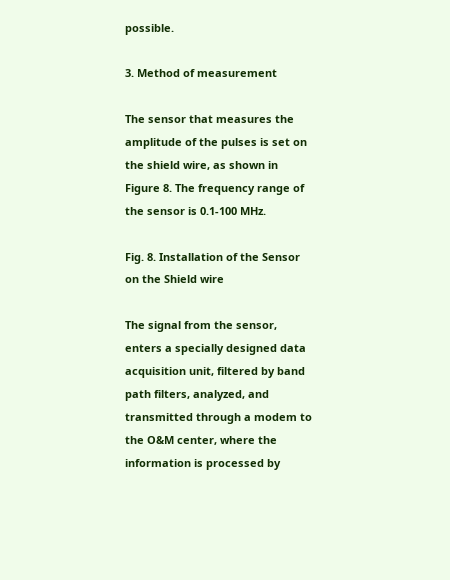possible.

3. Method of measurement

The sensor that measures the amplitude of the pulses is set on the shield wire, as shown in
Figure 8. The frequency range of the sensor is 0.1-100 MHz.

Fig. 8. Installation of the Sensor on the Shield wire

The signal from the sensor, enters a specially designed data acquisition unit, filtered by band
path filters, analyzed, and transmitted through a modem to the O&M center, where the
information is processed by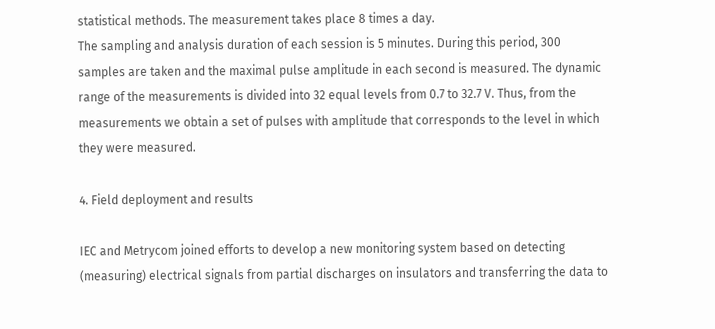statistical methods. The measurement takes place 8 times a day.
The sampling and analysis duration of each session is 5 minutes. During this period, 300
samples are taken and the maximal pulse amplitude in each second is measured. The dynamic
range of the measurements is divided into 32 equal levels from 0.7 to 32.7 V. Thus, from the
measurements we obtain a set of pulses with amplitude that corresponds to the level in which
they were measured.

4. Field deployment and results

IEC and Metrycom joined efforts to develop a new monitoring system based on detecting
(measuring) electrical signals from partial discharges on insulators and transferring the data to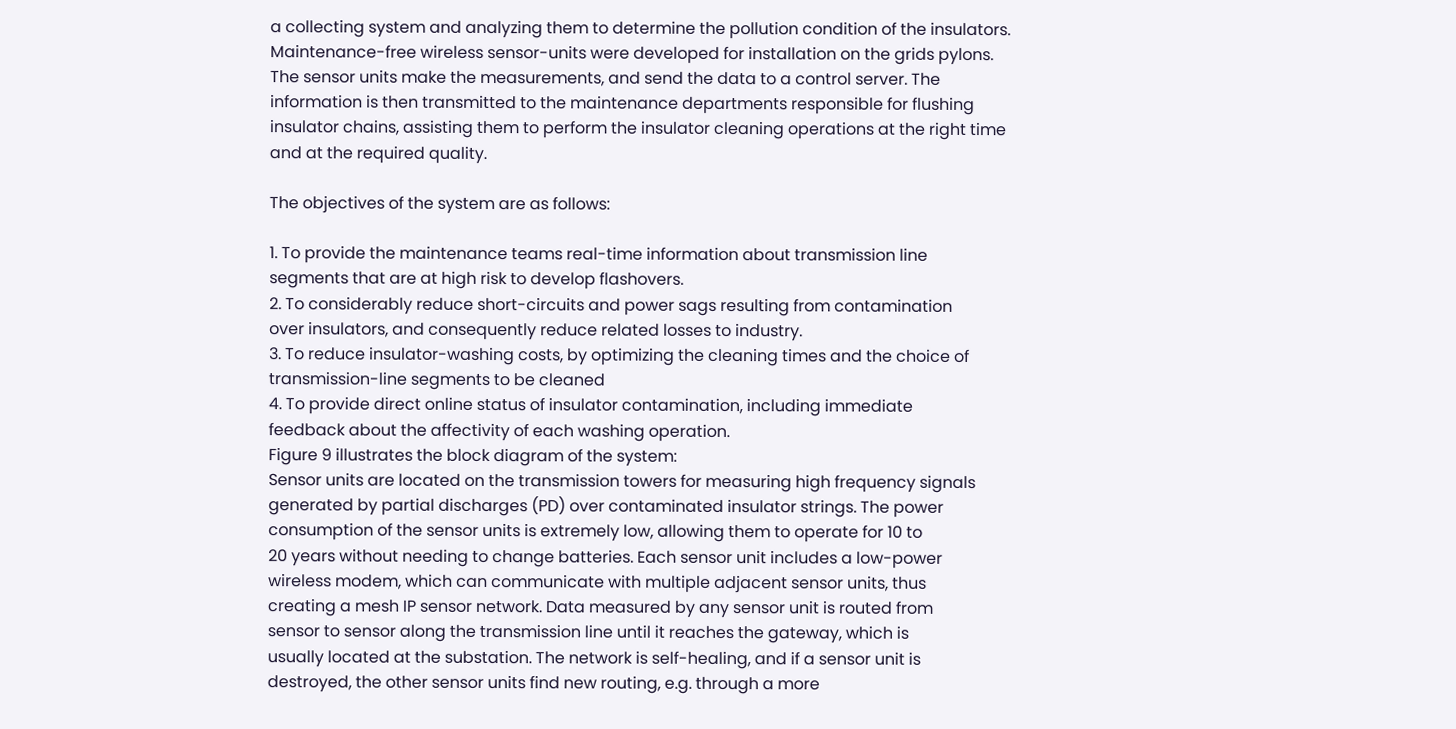a collecting system and analyzing them to determine the pollution condition of the insulators.
Maintenance-free wireless sensor-units were developed for installation on the grids pylons.
The sensor units make the measurements, and send the data to a control server. The
information is then transmitted to the maintenance departments responsible for flushing
insulator chains, assisting them to perform the insulator cleaning operations at the right time
and at the required quality.

The objectives of the system are as follows:

1. To provide the maintenance teams real-time information about transmission line
segments that are at high risk to develop flashovers.
2. To considerably reduce short-circuits and power sags resulting from contamination
over insulators, and consequently reduce related losses to industry.
3. To reduce insulator-washing costs, by optimizing the cleaning times and the choice of
transmission-line segments to be cleaned
4. To provide direct online status of insulator contamination, including immediate
feedback about the affectivity of each washing operation.
Figure 9 illustrates the block diagram of the system:
Sensor units are located on the transmission towers for measuring high frequency signals
generated by partial discharges (PD) over contaminated insulator strings. The power
consumption of the sensor units is extremely low, allowing them to operate for 10 to
20 years without needing to change batteries. Each sensor unit includes a low-power
wireless modem, which can communicate with multiple adjacent sensor units, thus
creating a mesh IP sensor network. Data measured by any sensor unit is routed from
sensor to sensor along the transmission line until it reaches the gateway, which is
usually located at the substation. The network is self-healing, and if a sensor unit is
destroyed, the other sensor units find new routing, e.g. through a more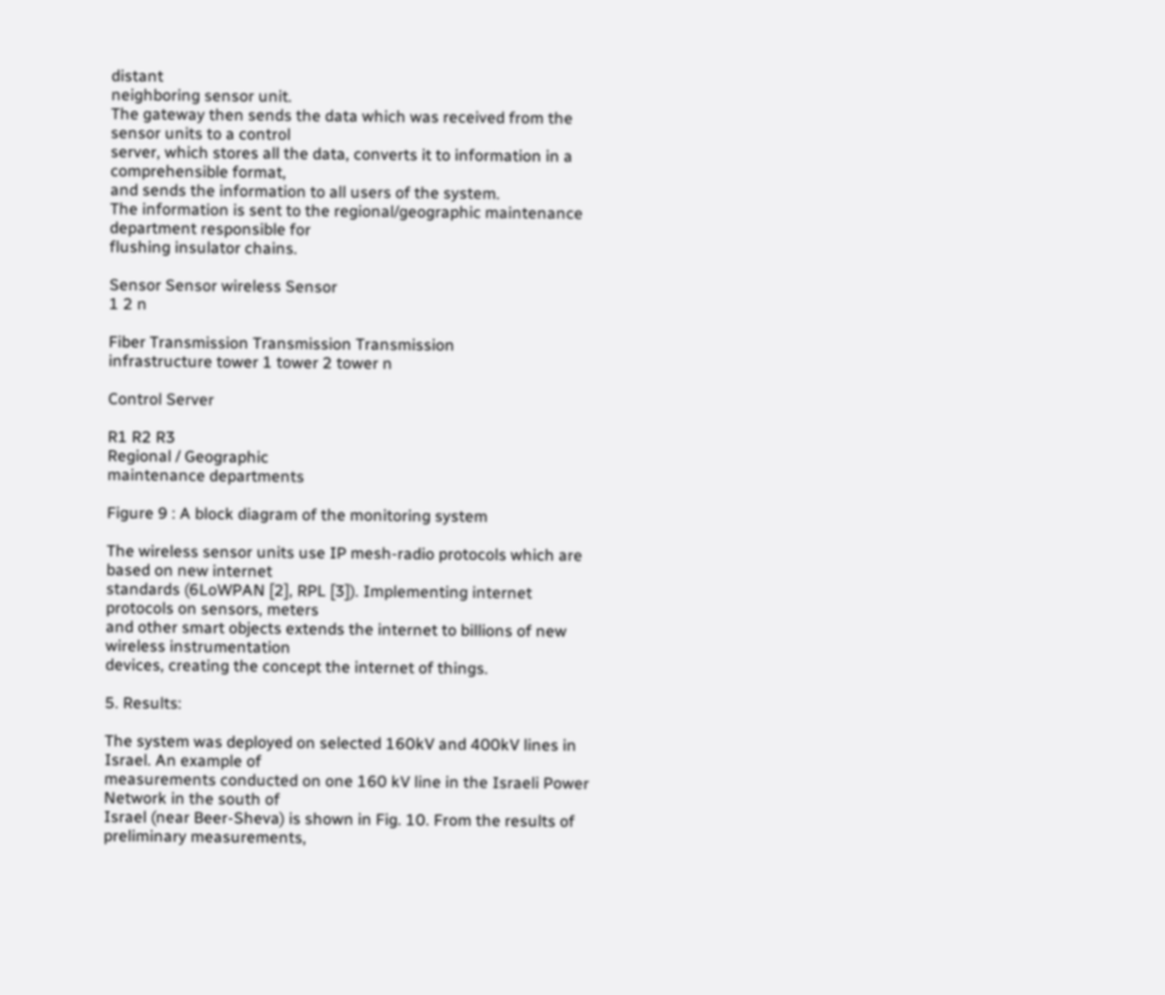distant
neighboring sensor unit.
The gateway then sends the data which was received from the sensor units to a control
server, which stores all the data, converts it to information in a comprehensible format,
and sends the information to all users of the system.
The information is sent to the regional/geographic maintenance department responsible for
flushing insulator chains.

Sensor Sensor wireless Sensor
1 2 n

Fiber Transmission Transmission Transmission
infrastructure tower 1 tower 2 tower n

Control Server

R1 R2 R3
Regional / Geographic
maintenance departments

Figure 9 : A block diagram of the monitoring system

The wireless sensor units use IP mesh-radio protocols which are based on new internet
standards (6LoWPAN [2], RPL [3]). Implementing internet protocols on sensors, meters
and other smart objects extends the internet to billions of new wireless instrumentation
devices, creating the concept the internet of things.

5. Results:

The system was deployed on selected 160kV and 400kV lines in Israel. An example of
measurements conducted on one 160 kV line in the Israeli Power Network in the south of
Israel (near Beer-Sheva) is shown in Fig. 10. From the results of preliminary measurements,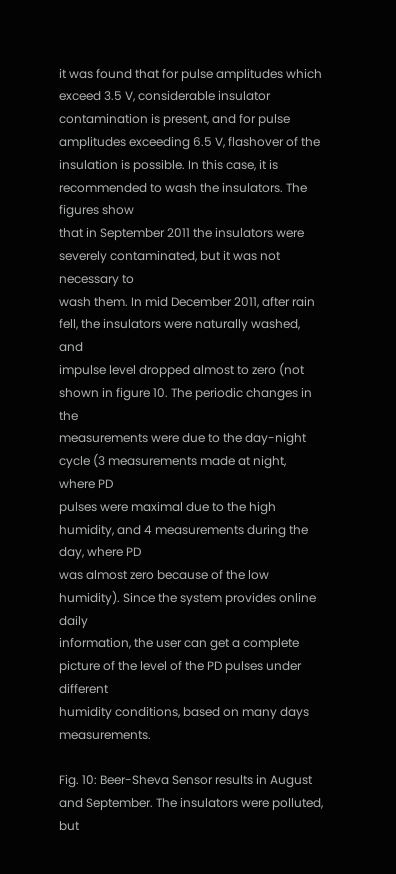it was found that for pulse amplitudes which exceed 3.5 V, considerable insulator
contamination is present, and for pulse amplitudes exceeding 6.5 V, flashover of the
insulation is possible. In this case, it is recommended to wash the insulators. The figures show
that in September 2011 the insulators were severely contaminated, but it was not necessary to
wash them. In mid December 2011, after rain fell, the insulators were naturally washed, and
impulse level dropped almost to zero (not shown in figure 10. The periodic changes in the
measurements were due to the day-night cycle (3 measurements made at night, where PD
pulses were maximal due to the high humidity, and 4 measurements during the day, where PD
was almost zero because of the low humidity). Since the system provides online daily
information, the user can get a complete picture of the level of the PD pulses under different
humidity conditions, based on many days measurements.

Fig. 10: Beer-Sheva Sensor results in August and September. The insulators were polluted, but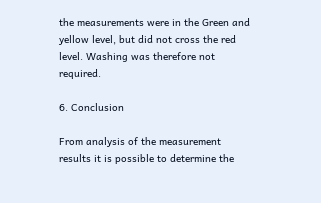the measurements were in the Green and yellow level, but did not cross the red
level. Washing was therefore not required.

6. Conclusion

From analysis of the measurement results it is possible to determine the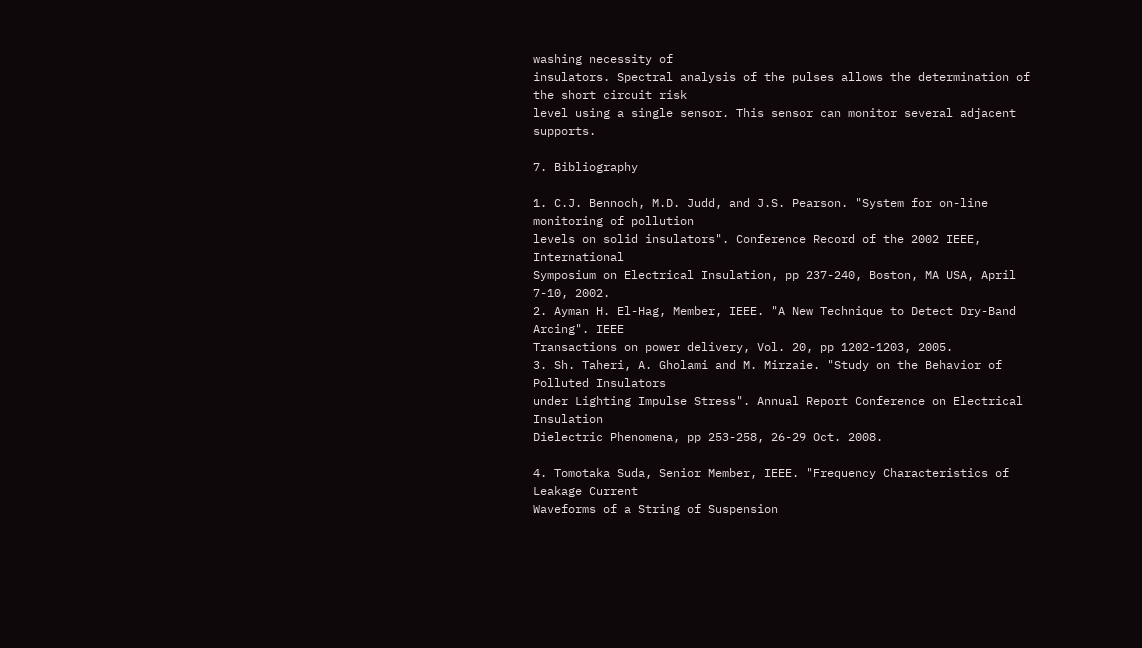washing necessity of
insulators. Spectral analysis of the pulses allows the determination of the short circuit risk
level using a single sensor. This sensor can monitor several adjacent supports.

7. Bibliography

1. C.J. Bennoch, M.D. Judd, and J.S. Pearson. "System for on-line monitoring of pollution
levels on solid insulators". Conference Record of the 2002 IEEE, International
Symposium on Electrical Insulation, pp 237-240, Boston, MA USA, April 7-10, 2002.
2. Ayman H. El-Hag, Member, IEEE. "A New Technique to Detect Dry-Band Arcing". IEEE
Transactions on power delivery, Vol. 20, pp 1202-1203, 2005.
3. Sh. Taheri, A. Gholami and M. Mirzaie. "Study on the Behavior of Polluted Insulators
under Lighting Impulse Stress". Annual Report Conference on Electrical Insulation
Dielectric Phenomena, pp 253-258, 26-29 Oct. 2008.

4. Tomotaka Suda, Senior Member, IEEE. "Frequency Characteristics of Leakage Current
Waveforms of a String of Suspension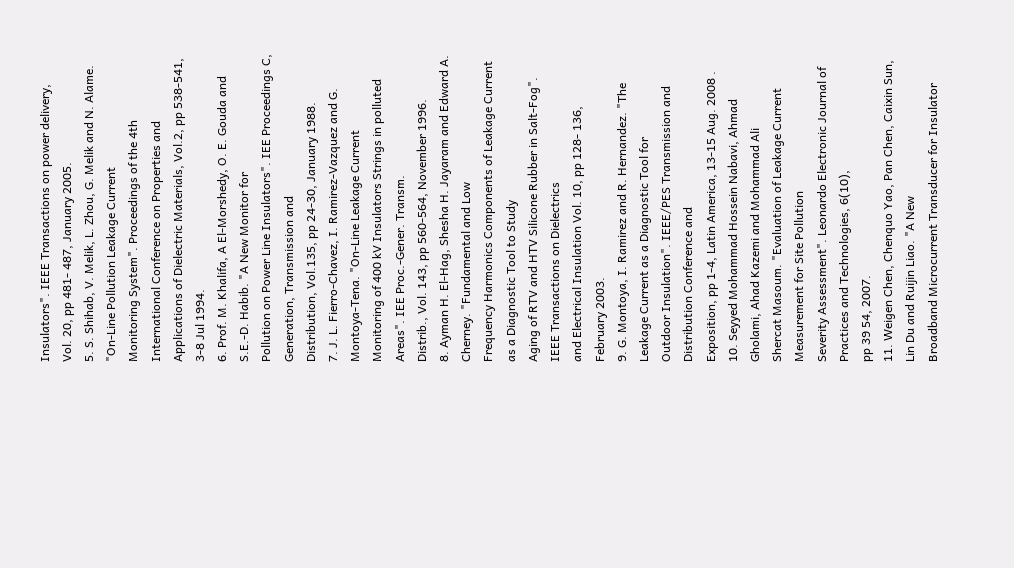Insulators". IEEE Transactions on power delivery,
Vol. 20, pp 481- 487, January 2005.
5. S. Shihab, V. Melik, L. Zhou, G. Melik and N. Alame. "On-Line Pollution Leakage Current
Monitoring System". Proceedings of the 4th International Conference on Properties and
Applications of Dielectric Materials, Vol.2, pp 538-541, 3-8 Jul 1994.
6. Prof. M. Khalifa, A El-Morshedy, O. E. Gouda and S.E.-D. Habib. "A New Monitor for
Pollution on Power Line Insulators". IEE Proceedings C, Generation, Transmission and
Distribution, Vol.135, pp 24-30, January 1988.
7. J. L. Fierro-Chavez, I. Ramirez-Vazquez and G. Montoya-Tena. "On-Line Leakage Current
Monitoring of 400 kV Insulators Strings in polluted Areas". IEE Proc.-Gener. Transm.
Distrib., Vol. 143, pp 560-564, November 1996.
8. Ayman H. El-Hag, Shesha H. Jayaram and Edward A. Cherney. "Fundamental and Low
Frequency Harmonics Components of Leakage Current as a Diagnostic Tool to Study
Aging of RTV and HTV Silicone Rubber in Salt-Fog". IEEE Transactions on Dielectrics
and Electrical Insulation Vol. 10, pp 128- 136, February 2003.
9. G. Montoya, I. Ramirez and R. Hernandez. "The Leakage Current as a Diagnostic Tool for
Outdoor Insulation". IEEE/PES Transmission and Distribution Conference and
Exposition, pp 1-4, Latin America, 13-15 Aug. 2008 .
10. Seyyed Mohammad Hossein Nabavi, Ahmad Gholami, Ahad Kazemi and Mohammad Ali
Shercat Masoum. "Evaluation of Leakage Current Measurement for Site Pollution
Severity Assessment". Leonardo Electronic Journal of Practices and Technologies, 6(10),
pp 39 54, 2007.
11. Weigen Chen, Chenquo Yao, Pan Chen, Caixin Sun, Lin Du and Ruijin Liao. "A New
Broadband Microcurrent Transducer for Insulator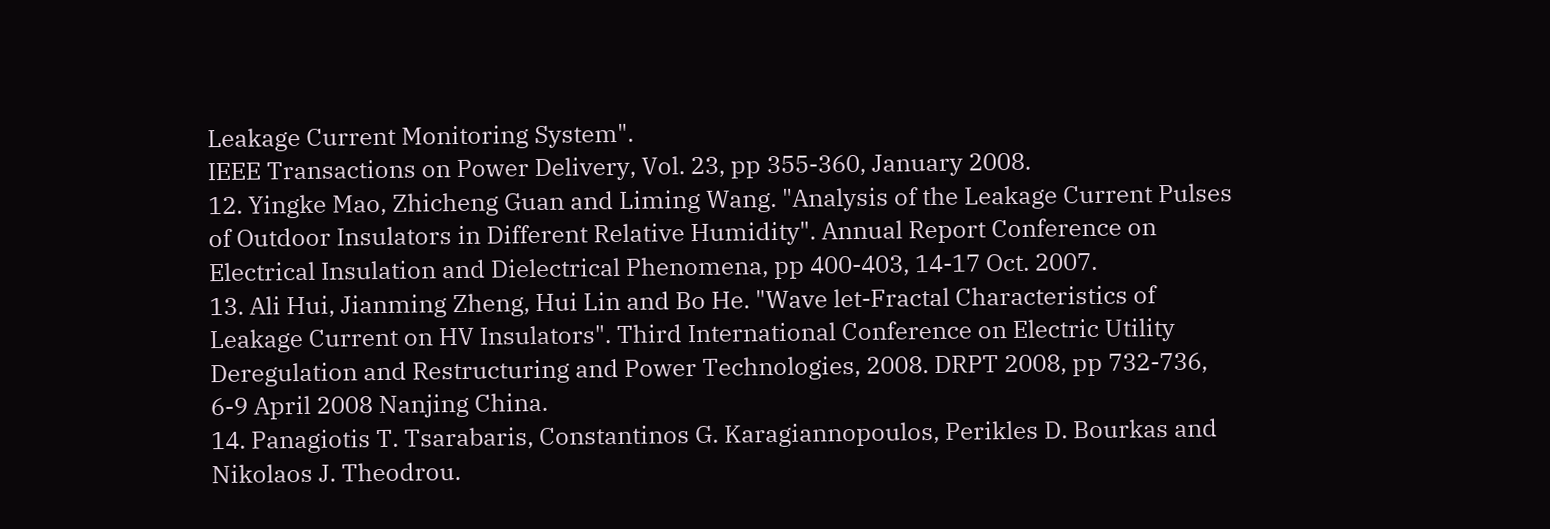Leakage Current Monitoring System".
IEEE Transactions on Power Delivery, Vol. 23, pp 355-360, January 2008.
12. Yingke Mao, Zhicheng Guan and Liming Wang. "Analysis of the Leakage Current Pulses
of Outdoor Insulators in Different Relative Humidity". Annual Report Conference on
Electrical Insulation and Dielectrical Phenomena, pp 400-403, 14-17 Oct. 2007.
13. Ali Hui, Jianming Zheng, Hui Lin and Bo He. "Wave let-Fractal Characteristics of
Leakage Current on HV Insulators". Third International Conference on Electric Utility
Deregulation and Restructuring and Power Technologies, 2008. DRPT 2008, pp 732-736,
6-9 April 2008 Nanjing China.
14. Panagiotis T. Tsarabaris, Constantinos G. Karagiannopoulos, Perikles D. Bourkas and
Nikolaos J. Theodrou.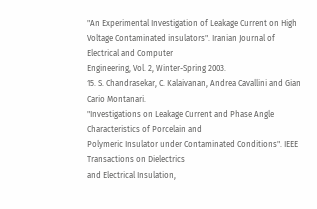"An Experimental Investigation of Leakage Current on High
Voltage Contaminated insulators". Iranian Journal of Electrical and Computer
Engineering, Vol. 2, Winter-Spring 2003.
15. S. Chandrasekar, C. Kalaivanan, Andrea Cavallini and Gian Cario Montanari.
"Investigations on Leakage Current and Phase Angle Characteristics of Porcelain and
Polymeric Insulator under Contaminated Conditions". IEEE Transactions on Dielectrics
and Electrical Insulation,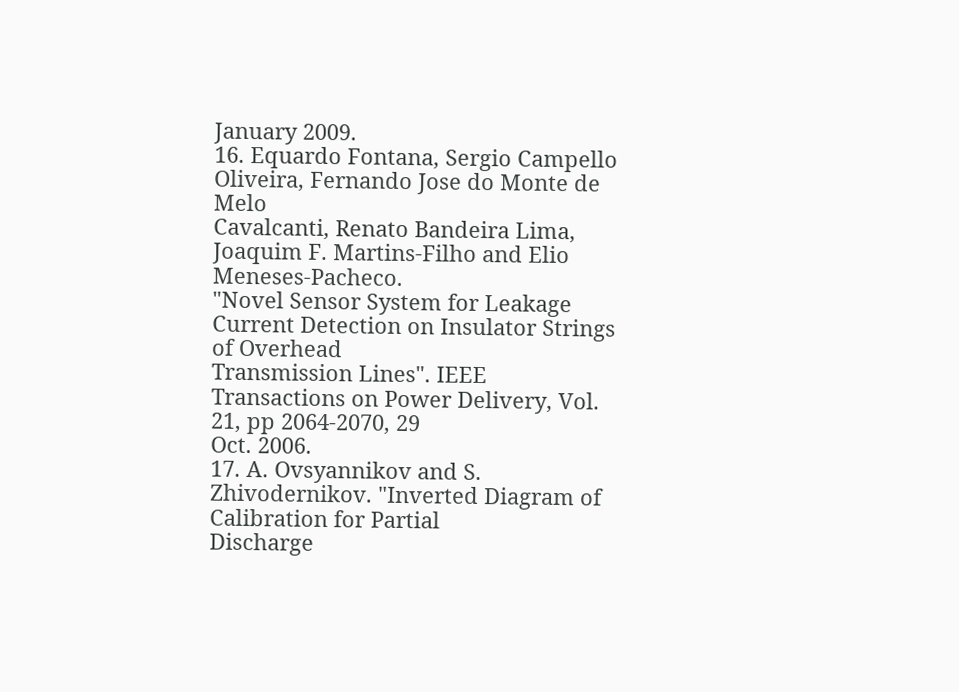January 2009.
16. Equardo Fontana, Sergio Campello Oliveira, Fernando Jose do Monte de Melo
Cavalcanti, Renato Bandeira Lima, Joaquim F. Martins-Filho and Elio Meneses-Pacheco.
"Novel Sensor System for Leakage Current Detection on Insulator Strings of Overhead
Transmission Lines". IEEE Transactions on Power Delivery, Vol. 21, pp 2064-2070, 29
Oct. 2006.
17. A. Ovsyannikov and S. Zhivodernikov. "Inverted Diagram of Calibration for Partial
Discharge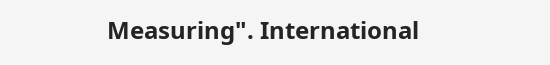Measuring". International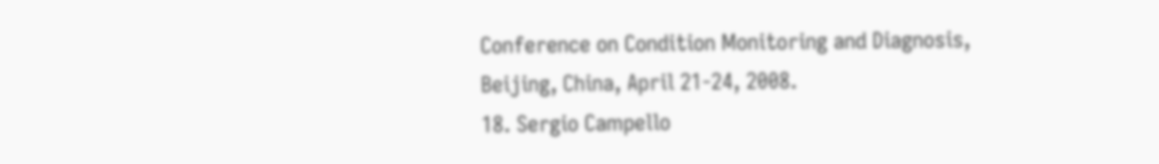Conference on Condition Monitoring and Diagnosis,
Beijing, China, April 21-24, 2008.
18. Sergio Campello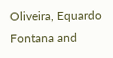Oliveira, Equardo Fontana and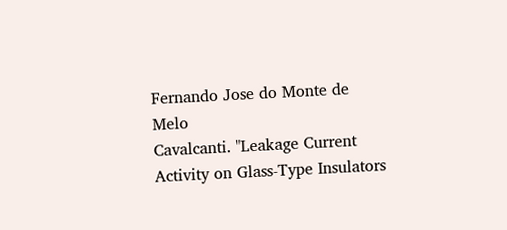Fernando Jose do Monte de Melo
Cavalcanti. "Leakage Current Activity on Glass-Type Insulators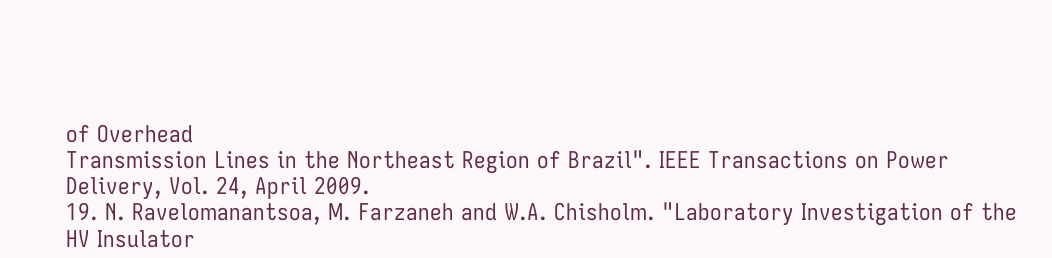of Overhead
Transmission Lines in the Northeast Region of Brazil". IEEE Transactions on Power
Delivery, Vol. 24, April 2009.
19. N. Ravelomanantsoa, M. Farzaneh and W.A. Chisholm. "Laboratory Investigation of the
HV Insulator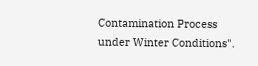Contamination Process under Winter Conditions".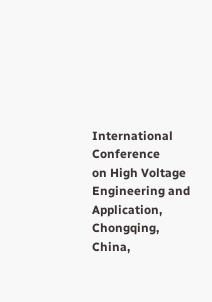International Conference
on High Voltage Engineering and Application, Chongqing, China,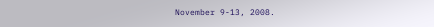November 9-13, 2008.